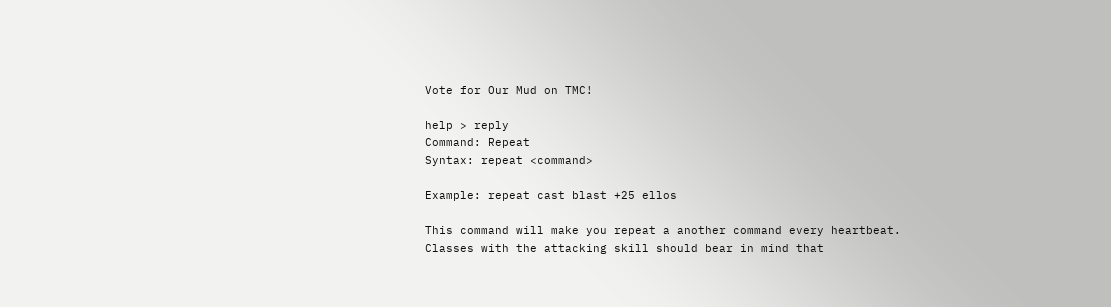Vote for Our Mud on TMC!

help > reply
Command: Repeat
Syntax: repeat <command>

Example: repeat cast blast +25 ellos

This command will make you repeat a another command every heartbeat.
Classes with the attacking skill should bear in mind that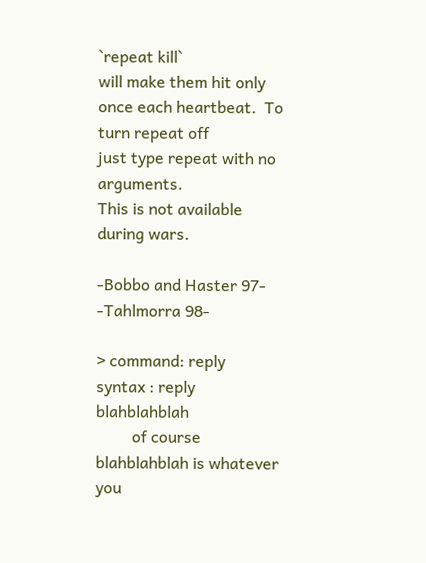`repeat kill`
will make them hit only once each heartbeat.  To turn repeat off
just type repeat with no arguments.
This is not available during wars.

-Bobbo and Haster 97-
-Tahlmorra 98-

> command: reply
syntax : reply blahblahblah
         of course blahblahblah is whatever you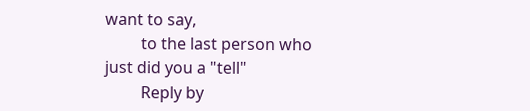want to say,
         to the last person who just did you a "tell"
         Reply by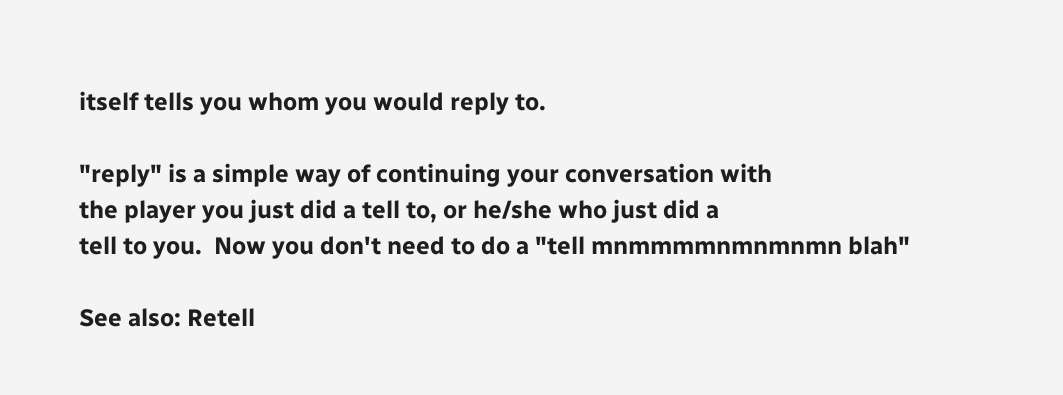itself tells you whom you would reply to.

"reply" is a simple way of continuing your conversation with
the player you just did a tell to, or he/she who just did a
tell to you.  Now you don't need to do a "tell mnmmmmnmnmnmn blah"

See also: Retell